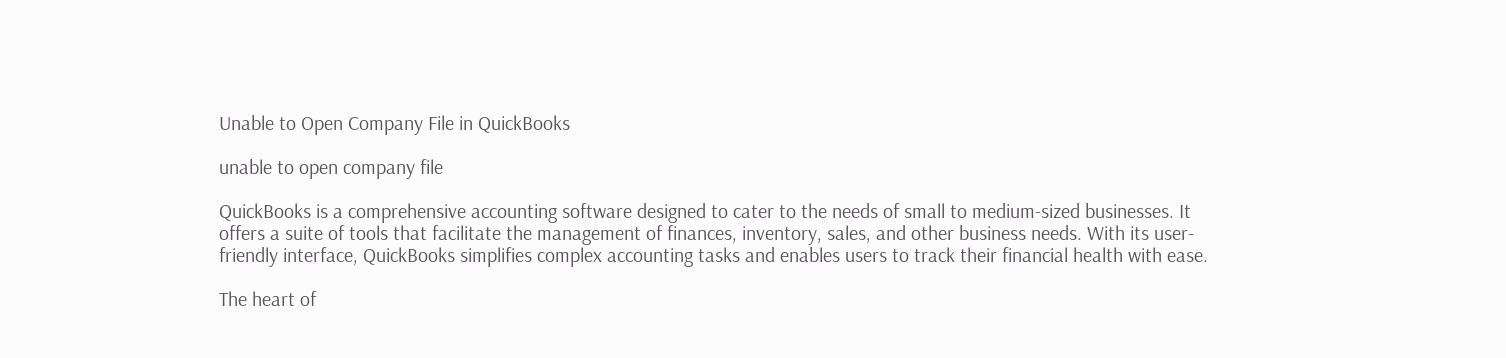Unable to Open Company File in QuickBooks

unable to open company file

QuickBooks is a comprehensive accounting software designed to cater to the needs of small to medium-sized businesses. It offers a suite of tools that facilitate the management of finances, inventory, sales, and other business needs. With its user-friendly interface, QuickBooks simplifies complex accounting tasks and enables users to track their financial health with ease.

The heart of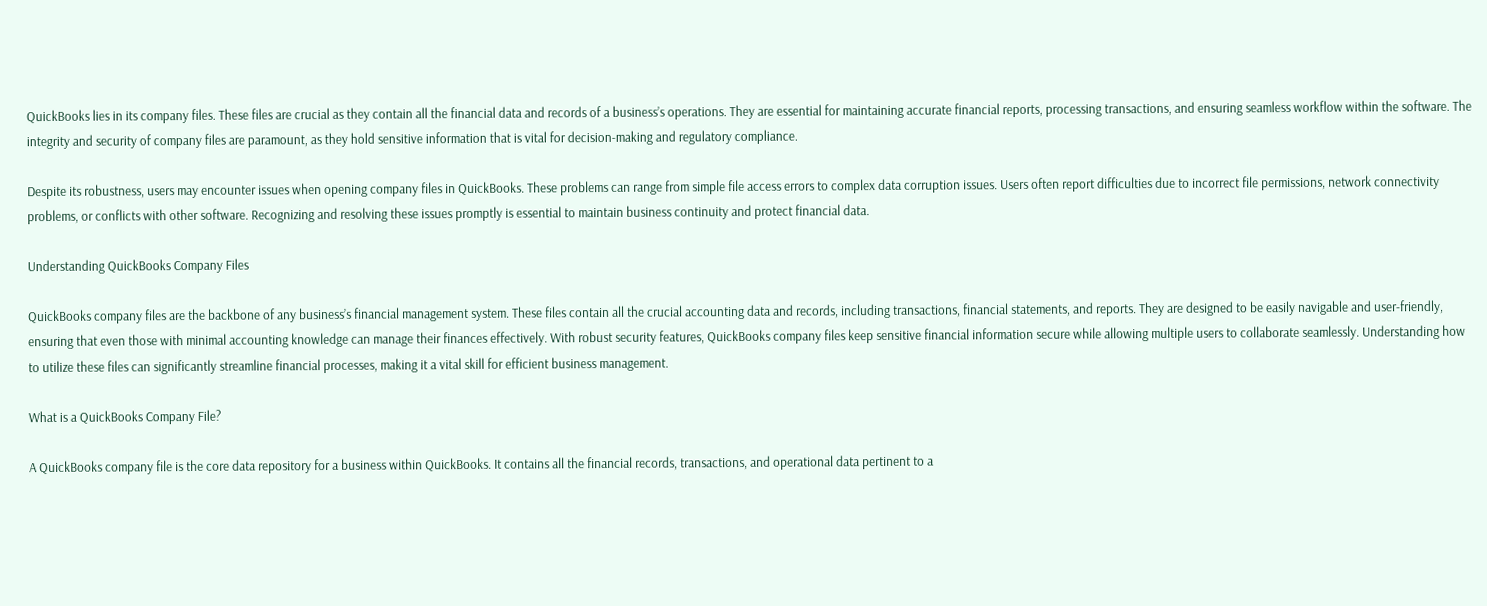QuickBooks lies in its company files. These files are crucial as they contain all the financial data and records of a business’s operations. They are essential for maintaining accurate financial reports, processing transactions, and ensuring seamless workflow within the software. The integrity and security of company files are paramount, as they hold sensitive information that is vital for decision-making and regulatory compliance.

Despite its robustness, users may encounter issues when opening company files in QuickBooks. These problems can range from simple file access errors to complex data corruption issues. Users often report difficulties due to incorrect file permissions, network connectivity problems, or conflicts with other software. Recognizing and resolving these issues promptly is essential to maintain business continuity and protect financial data.

Understanding QuickBooks Company Files

QuickBooks company files are the backbone of any business’s financial management system. These files contain all the crucial accounting data and records, including transactions, financial statements, and reports. They are designed to be easily navigable and user-friendly, ensuring that even those with minimal accounting knowledge can manage their finances effectively. With robust security features, QuickBooks company files keep sensitive financial information secure while allowing multiple users to collaborate seamlessly. Understanding how to utilize these files can significantly streamline financial processes, making it a vital skill for efficient business management.

What is a QuickBooks Company File?

A QuickBooks company file is the core data repository for a business within QuickBooks. It contains all the financial records, transactions, and operational data pertinent to a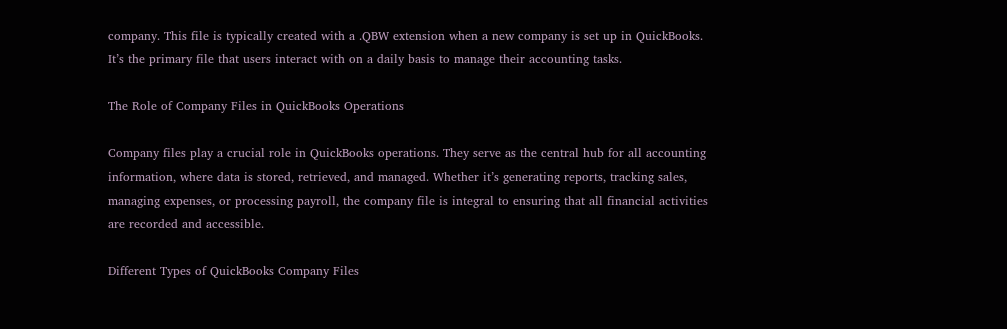company. This file is typically created with a .QBW extension when a new company is set up in QuickBooks. It’s the primary file that users interact with on a daily basis to manage their accounting tasks.

The Role of Company Files in QuickBooks Operations

Company files play a crucial role in QuickBooks operations. They serve as the central hub for all accounting information, where data is stored, retrieved, and managed. Whether it’s generating reports, tracking sales, managing expenses, or processing payroll, the company file is integral to ensuring that all financial activities are recorded and accessible.

Different Types of QuickBooks Company Files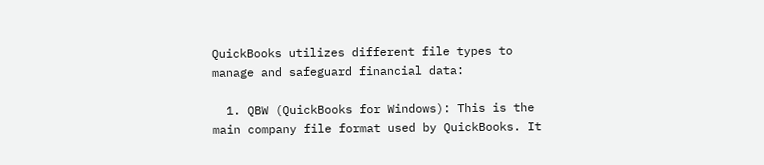QuickBooks utilizes different file types to manage and safeguard financial data:

  1. QBW (QuickBooks for Windows): This is the main company file format used by QuickBooks. It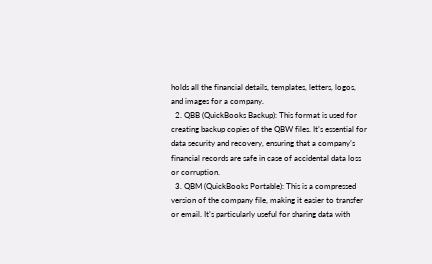holds all the financial details, templates, letters, logos, and images for a company.
  2. QBB (QuickBooks Backup): This format is used for creating backup copies of the QBW files. It’s essential for data security and recovery, ensuring that a company’s financial records are safe in case of accidental data loss or corruption.
  3. QBM (QuickBooks Portable): This is a compressed version of the company file, making it easier to transfer or email. It’s particularly useful for sharing data with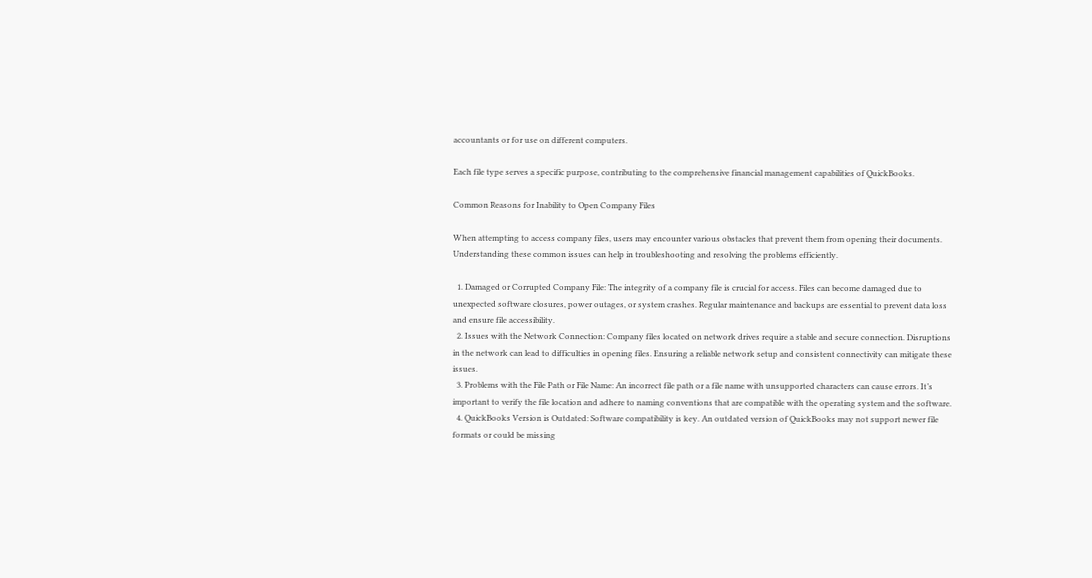accountants or for use on different computers.

Each file type serves a specific purpose, contributing to the comprehensive financial management capabilities of QuickBooks.

Common Reasons for Inability to Open Company Files

When attempting to access company files, users may encounter various obstacles that prevent them from opening their documents. Understanding these common issues can help in troubleshooting and resolving the problems efficiently.

  1. Damaged or Corrupted Company File: The integrity of a company file is crucial for access. Files can become damaged due to unexpected software closures, power outages, or system crashes. Regular maintenance and backups are essential to prevent data loss and ensure file accessibility.
  2. Issues with the Network Connection: Company files located on network drives require a stable and secure connection. Disruptions in the network can lead to difficulties in opening files. Ensuring a reliable network setup and consistent connectivity can mitigate these issues.
  3. Problems with the File Path or File Name: An incorrect file path or a file name with unsupported characters can cause errors. It’s important to verify the file location and adhere to naming conventions that are compatible with the operating system and the software.
  4. QuickBooks Version is Outdated: Software compatibility is key. An outdated version of QuickBooks may not support newer file formats or could be missing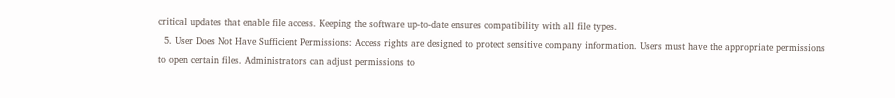critical updates that enable file access. Keeping the software up-to-date ensures compatibility with all file types.
  5. User Does Not Have Sufficient Permissions: Access rights are designed to protect sensitive company information. Users must have the appropriate permissions to open certain files. Administrators can adjust permissions to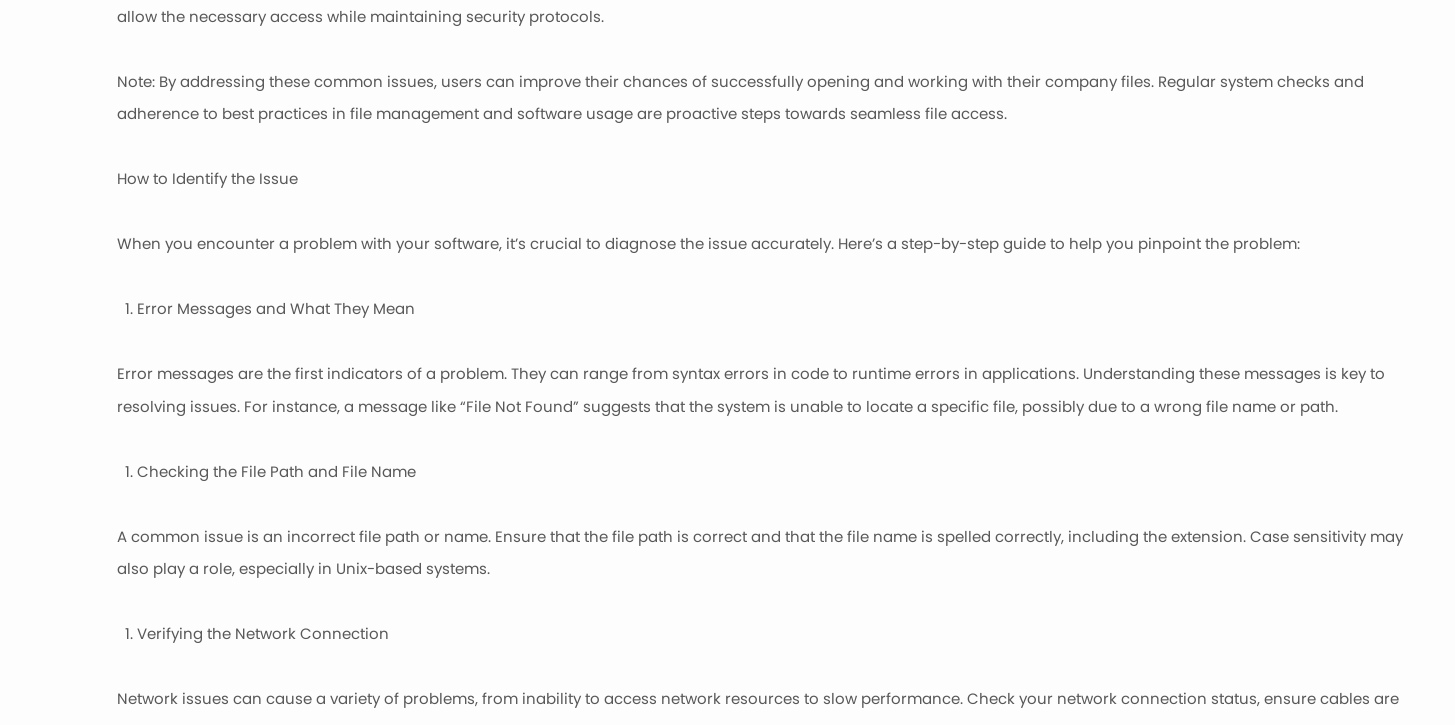allow the necessary access while maintaining security protocols.

Note: By addressing these common issues, users can improve their chances of successfully opening and working with their company files. Regular system checks and adherence to best practices in file management and software usage are proactive steps towards seamless file access.

How to Identify the Issue

When you encounter a problem with your software, it’s crucial to diagnose the issue accurately. Here’s a step-by-step guide to help you pinpoint the problem:

  1. Error Messages and What They Mean

Error messages are the first indicators of a problem. They can range from syntax errors in code to runtime errors in applications. Understanding these messages is key to resolving issues. For instance, a message like “File Not Found” suggests that the system is unable to locate a specific file, possibly due to a wrong file name or path.

  1. Checking the File Path and File Name

A common issue is an incorrect file path or name. Ensure that the file path is correct and that the file name is spelled correctly, including the extension. Case sensitivity may also play a role, especially in Unix-based systems.

  1. Verifying the Network Connection

Network issues can cause a variety of problems, from inability to access network resources to slow performance. Check your network connection status, ensure cables are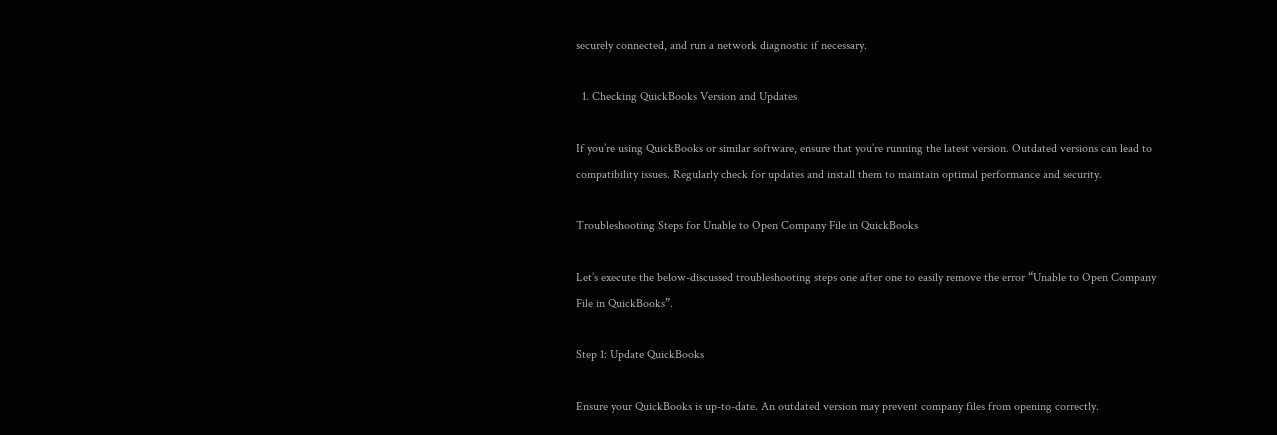securely connected, and run a network diagnostic if necessary.

  1. Checking QuickBooks Version and Updates

If you’re using QuickBooks or similar software, ensure that you’re running the latest version. Outdated versions can lead to compatibility issues. Regularly check for updates and install them to maintain optimal performance and security.

Troubleshooting Steps for Unable to Open Company File in QuickBooks

Let’s execute the below-discussed troubleshooting steps one after one to easily remove the error “Unable to Open Company File in QuickBooks”.

Step 1: Update QuickBooks

Ensure your QuickBooks is up-to-date. An outdated version may prevent company files from opening correctly.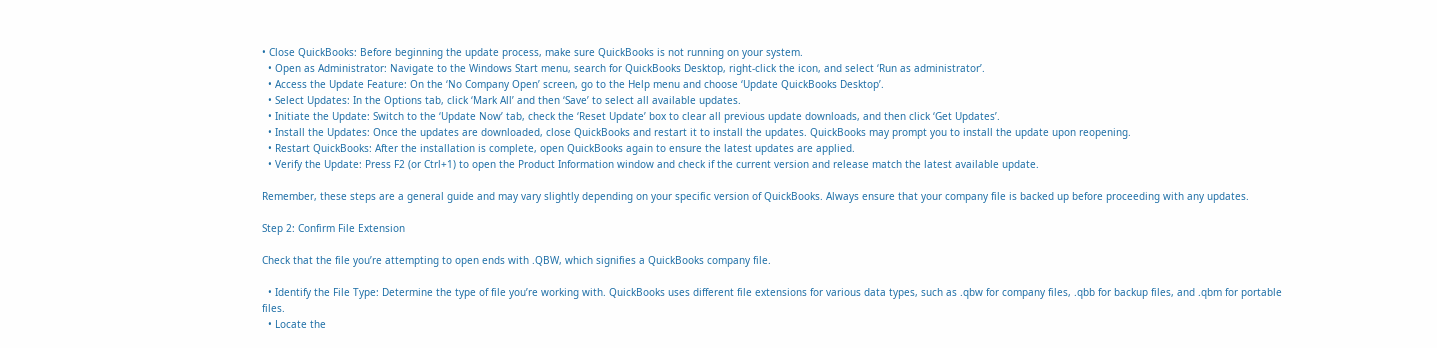• Close QuickBooks: Before beginning the update process, make sure QuickBooks is not running on your system.
  • Open as Administrator: Navigate to the Windows Start menu, search for QuickBooks Desktop, right-click the icon, and select ‘Run as administrator’.
  • Access the Update Feature: On the ‘No Company Open’ screen, go to the Help menu and choose ‘Update QuickBooks Desktop’.
  • Select Updates: In the Options tab, click ‘Mark All’ and then ‘Save’ to select all available updates.
  • Initiate the Update: Switch to the ‘Update Now’ tab, check the ‘Reset Update’ box to clear all previous update downloads, and then click ‘Get Updates’.
  • Install the Updates: Once the updates are downloaded, close QuickBooks and restart it to install the updates. QuickBooks may prompt you to install the update upon reopening.
  • Restart QuickBooks: After the installation is complete, open QuickBooks again to ensure the latest updates are applied.
  • Verify the Update: Press F2 (or Ctrl+1) to open the Product Information window and check if the current version and release match the latest available update.

Remember, these steps are a general guide and may vary slightly depending on your specific version of QuickBooks. Always ensure that your company file is backed up before proceeding with any updates.

Step 2: Confirm File Extension

Check that the file you’re attempting to open ends with .QBW, which signifies a QuickBooks company file.

  • Identify the File Type: Determine the type of file you’re working with. QuickBooks uses different file extensions for various data types, such as .qbw for company files, .qbb for backup files, and .qbm for portable files.
  • Locate the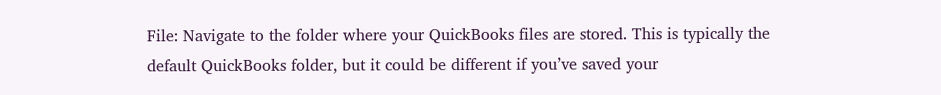File: Navigate to the folder where your QuickBooks files are stored. This is typically the default QuickBooks folder, but it could be different if you’ve saved your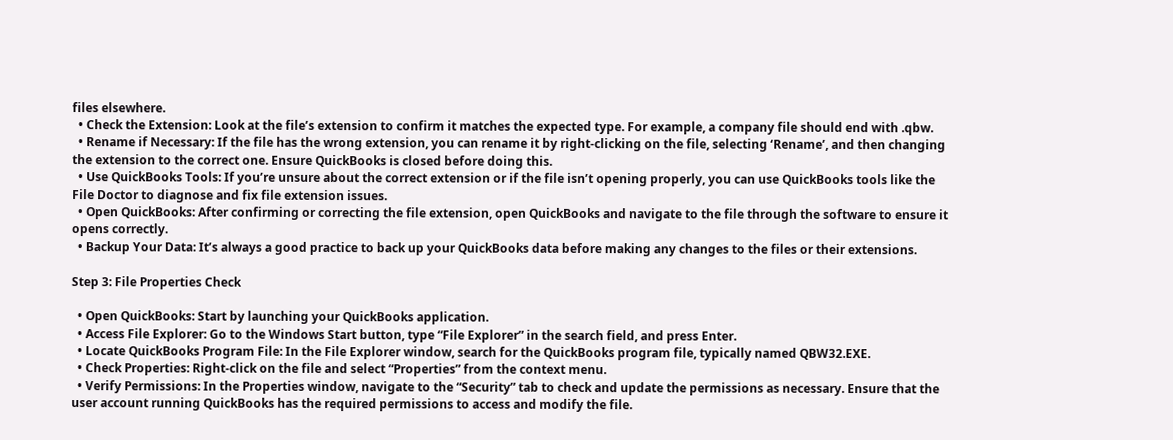files elsewhere.
  • Check the Extension: Look at the file’s extension to confirm it matches the expected type. For example, a company file should end with .qbw.
  • Rename if Necessary: If the file has the wrong extension, you can rename it by right-clicking on the file, selecting ‘Rename’, and then changing the extension to the correct one. Ensure QuickBooks is closed before doing this.
  • Use QuickBooks Tools: If you’re unsure about the correct extension or if the file isn’t opening properly, you can use QuickBooks tools like the File Doctor to diagnose and fix file extension issues.
  • Open QuickBooks: After confirming or correcting the file extension, open QuickBooks and navigate to the file through the software to ensure it opens correctly.
  • Backup Your Data: It’s always a good practice to back up your QuickBooks data before making any changes to the files or their extensions.

Step 3: File Properties Check

  • Open QuickBooks: Start by launching your QuickBooks application.
  • Access File Explorer: Go to the Windows Start button, type “File Explorer” in the search field, and press Enter.
  • Locate QuickBooks Program File: In the File Explorer window, search for the QuickBooks program file, typically named QBW32.EXE.
  • Check Properties: Right-click on the file and select “Properties” from the context menu.
  • Verify Permissions: In the Properties window, navigate to the “Security” tab to check and update the permissions as necessary. Ensure that the user account running QuickBooks has the required permissions to access and modify the file.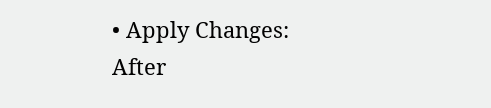• Apply Changes: After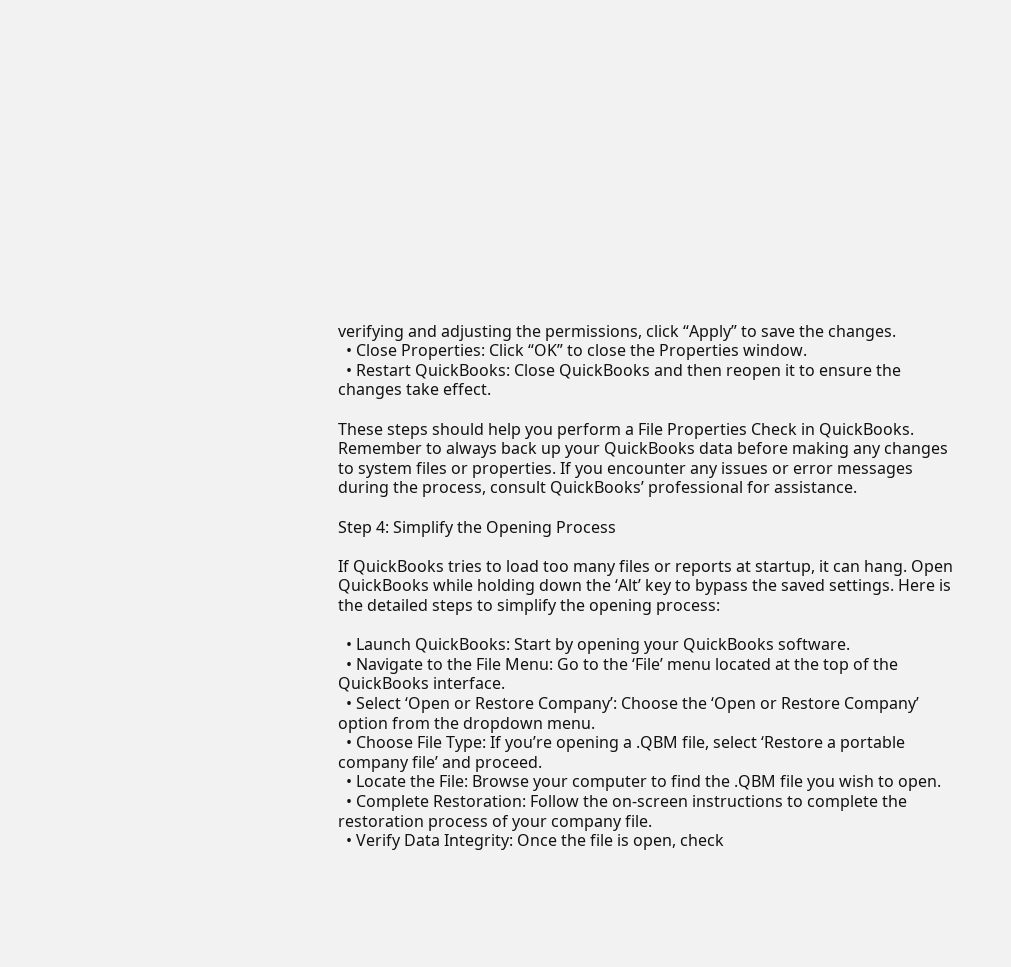verifying and adjusting the permissions, click “Apply” to save the changes.
  • Close Properties: Click “OK” to close the Properties window.
  • Restart QuickBooks: Close QuickBooks and then reopen it to ensure the changes take effect.

These steps should help you perform a File Properties Check in QuickBooks. Remember to always back up your QuickBooks data before making any changes to system files or properties. If you encounter any issues or error messages during the process, consult QuickBooks’ professional for assistance.

Step 4: Simplify the Opening Process

If QuickBooks tries to load too many files or reports at startup, it can hang. Open QuickBooks while holding down the ‘Alt’ key to bypass the saved settings. Here is the detailed steps to simplify the opening process:

  • Launch QuickBooks: Start by opening your QuickBooks software.
  • Navigate to the File Menu: Go to the ‘File’ menu located at the top of the QuickBooks interface.
  • Select ‘Open or Restore Company’: Choose the ‘Open or Restore Company’ option from the dropdown menu.
  • Choose File Type: If you’re opening a .QBM file, select ‘Restore a portable company file’ and proceed.
  • Locate the File: Browse your computer to find the .QBM file you wish to open.
  • Complete Restoration: Follow the on-screen instructions to complete the restoration process of your company file.
  • Verify Data Integrity: Once the file is open, check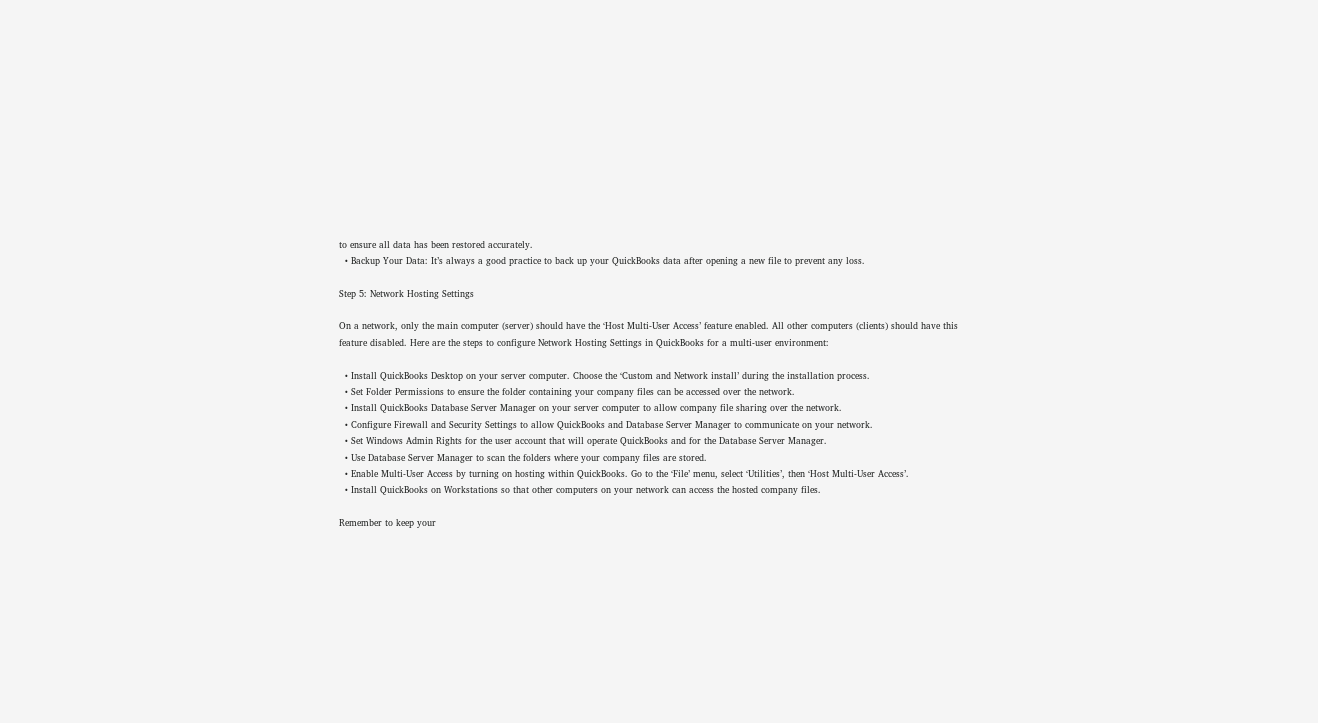to ensure all data has been restored accurately.
  • Backup Your Data: It’s always a good practice to back up your QuickBooks data after opening a new file to prevent any loss.

Step 5: Network Hosting Settings

On a network, only the main computer (server) should have the ‘Host Multi-User Access’ feature enabled. All other computers (clients) should have this feature disabled. Here are the steps to configure Network Hosting Settings in QuickBooks for a multi-user environment:

  • Install QuickBooks Desktop on your server computer. Choose the ‘Custom and Network install’ during the installation process.
  • Set Folder Permissions to ensure the folder containing your company files can be accessed over the network.
  • Install QuickBooks Database Server Manager on your server computer to allow company file sharing over the network.
  • Configure Firewall and Security Settings to allow QuickBooks and Database Server Manager to communicate on your network.
  • Set Windows Admin Rights for the user account that will operate QuickBooks and for the Database Server Manager.
  • Use Database Server Manager to scan the folders where your company files are stored.
  • Enable Multi-User Access by turning on hosting within QuickBooks. Go to the ‘File’ menu, select ‘Utilities’, then ‘Host Multi-User Access’.
  • Install QuickBooks on Workstations so that other computers on your network can access the hosted company files.

Remember to keep your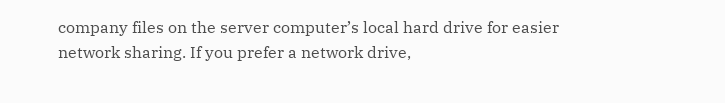company files on the server computer’s local hard drive for easier network sharing. If you prefer a network drive,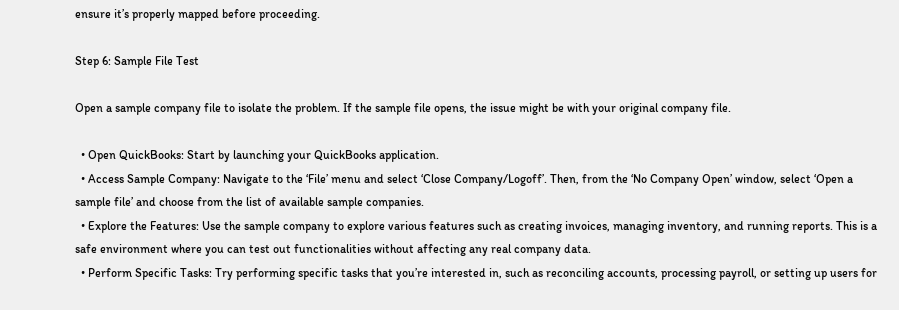ensure it’s properly mapped before proceeding.

Step 6: Sample File Test

Open a sample company file to isolate the problem. If the sample file opens, the issue might be with your original company file.

  • Open QuickBooks: Start by launching your QuickBooks application.
  • Access Sample Company: Navigate to the ‘File’ menu and select ‘Close Company/Logoff’. Then, from the ‘No Company Open’ window, select ‘Open a sample file’ and choose from the list of available sample companies.
  • Explore the Features: Use the sample company to explore various features such as creating invoices, managing inventory, and running reports. This is a safe environment where you can test out functionalities without affecting any real company data.
  • Perform Specific Tasks: Try performing specific tasks that you’re interested in, such as reconciling accounts, processing payroll, or setting up users for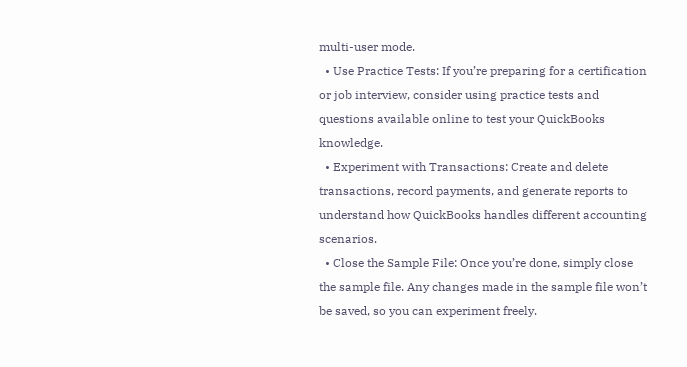multi-user mode.
  • Use Practice Tests: If you’re preparing for a certification or job interview, consider using practice tests and questions available online to test your QuickBooks knowledge.
  • Experiment with Transactions: Create and delete transactions, record payments, and generate reports to understand how QuickBooks handles different accounting scenarios.
  • Close the Sample File: Once you’re done, simply close the sample file. Any changes made in the sample file won’t be saved, so you can experiment freely.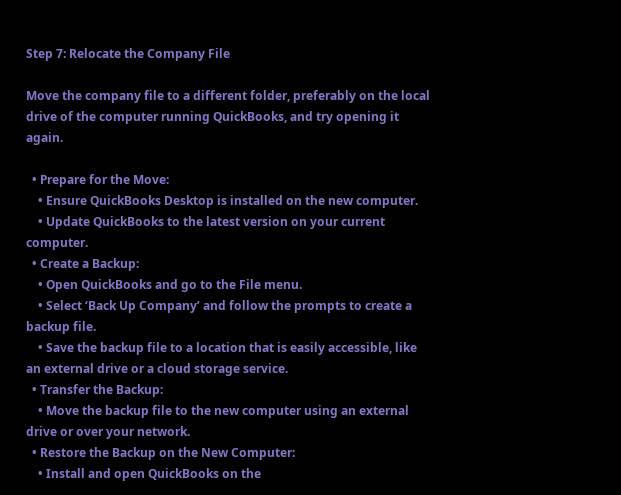Step 7: Relocate the Company File

Move the company file to a different folder, preferably on the local drive of the computer running QuickBooks, and try opening it again.

  • Prepare for the Move:
    • Ensure QuickBooks Desktop is installed on the new computer.
    • Update QuickBooks to the latest version on your current computer.
  • Create a Backup:
    • Open QuickBooks and go to the File menu.
    • Select ‘Back Up Company’ and follow the prompts to create a backup file.
    • Save the backup file to a location that is easily accessible, like an external drive or a cloud storage service.
  • Transfer the Backup:
    • Move the backup file to the new computer using an external drive or over your network.
  • Restore the Backup on the New Computer:
    • Install and open QuickBooks on the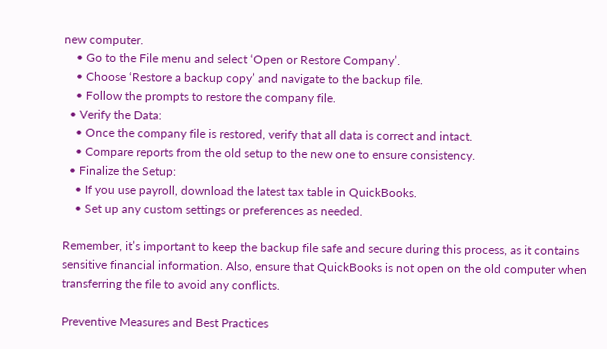new computer.
    • Go to the File menu and select ‘Open or Restore Company’.
    • Choose ‘Restore a backup copy’ and navigate to the backup file.
    • Follow the prompts to restore the company file.
  • Verify the Data:
    • Once the company file is restored, verify that all data is correct and intact.
    • Compare reports from the old setup to the new one to ensure consistency.
  • Finalize the Setup:
    • If you use payroll, download the latest tax table in QuickBooks.
    • Set up any custom settings or preferences as needed.

Remember, it’s important to keep the backup file safe and secure during this process, as it contains sensitive financial information. Also, ensure that QuickBooks is not open on the old computer when transferring the file to avoid any conflicts.

Preventive Measures and Best Practices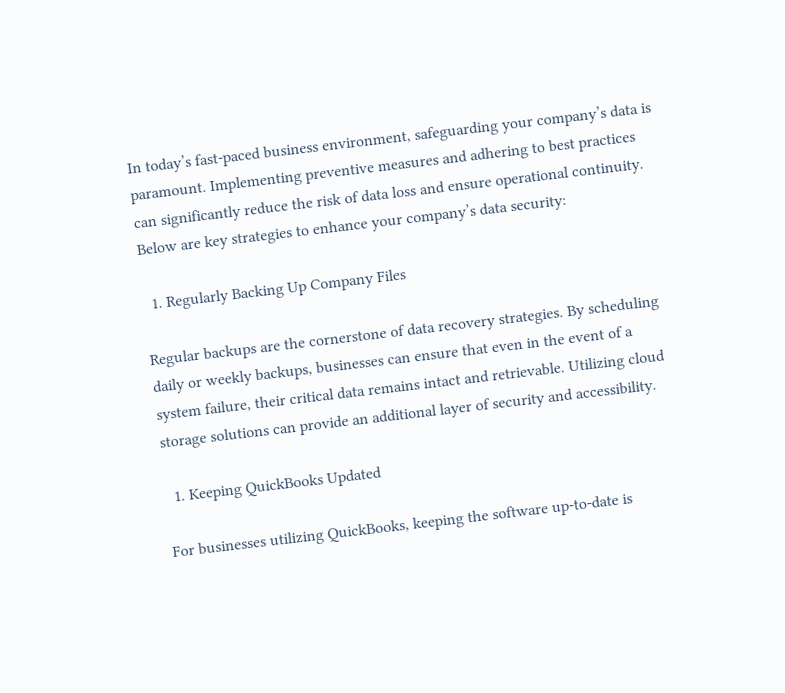In today’s fast-paced business environment, safeguarding your company’s data is paramount. Implementing preventive measures and adhering to best practices can significantly reduce the risk of data loss and ensure operational continuity. Below are key strategies to enhance your company’s data security:

  1. Regularly Backing Up Company Files

Regular backups are the cornerstone of data recovery strategies. By scheduling daily or weekly backups, businesses can ensure that even in the event of a system failure, their critical data remains intact and retrievable. Utilizing cloud storage solutions can provide an additional layer of security and accessibility.

  1. Keeping QuickBooks Updated

For businesses utilizing QuickBooks, keeping the software up-to-date is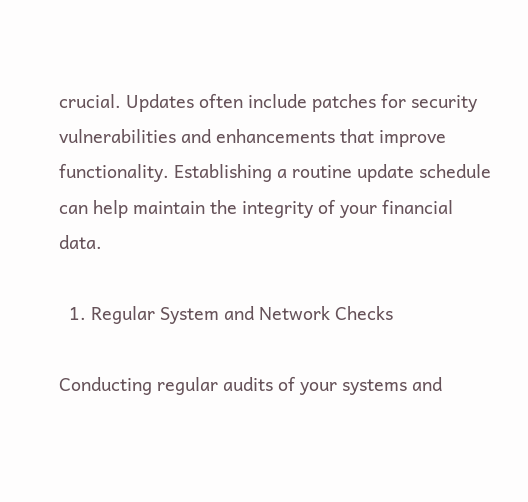crucial. Updates often include patches for security vulnerabilities and enhancements that improve functionality. Establishing a routine update schedule can help maintain the integrity of your financial data.

  1. Regular System and Network Checks

Conducting regular audits of your systems and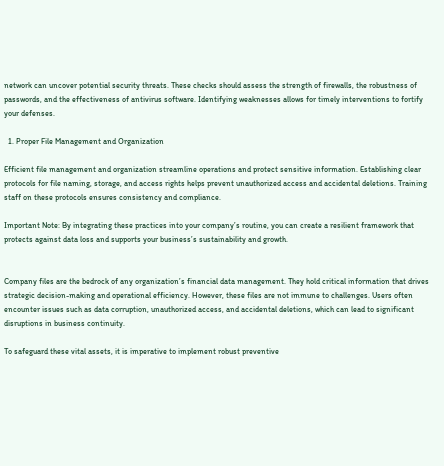network can uncover potential security threats. These checks should assess the strength of firewalls, the robustness of passwords, and the effectiveness of antivirus software. Identifying weaknesses allows for timely interventions to fortify your defenses.

  1. Proper File Management and Organization

Efficient file management and organization streamline operations and protect sensitive information. Establishing clear protocols for file naming, storage, and access rights helps prevent unauthorized access and accidental deletions. Training staff on these protocols ensures consistency and compliance.

Important Note: By integrating these practices into your company’s routine, you can create a resilient framework that protects against data loss and supports your business’s sustainability and growth.


Company files are the bedrock of any organization’s financial data management. They hold critical information that drives strategic decision-making and operational efficiency. However, these files are not immune to challenges. Users often encounter issues such as data corruption, unauthorized access, and accidental deletions, which can lead to significant disruptions in business continuity.

To safeguard these vital assets, it is imperative to implement robust preventive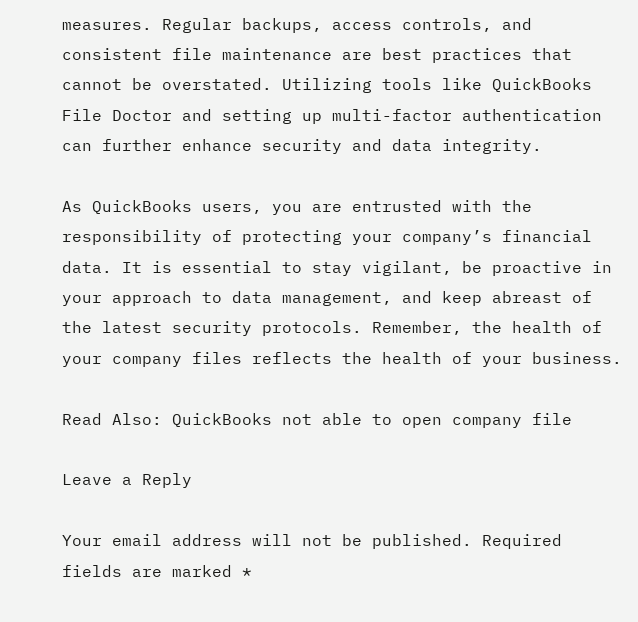measures. Regular backups, access controls, and consistent file maintenance are best practices that cannot be overstated. Utilizing tools like QuickBooks File Doctor and setting up multi-factor authentication can further enhance security and data integrity.

As QuickBooks users, you are entrusted with the responsibility of protecting your company’s financial data. It is essential to stay vigilant, be proactive in your approach to data management, and keep abreast of the latest security protocols. Remember, the health of your company files reflects the health of your business.

Read Also: QuickBooks not able to open company file

Leave a Reply

Your email address will not be published. Required fields are marked *